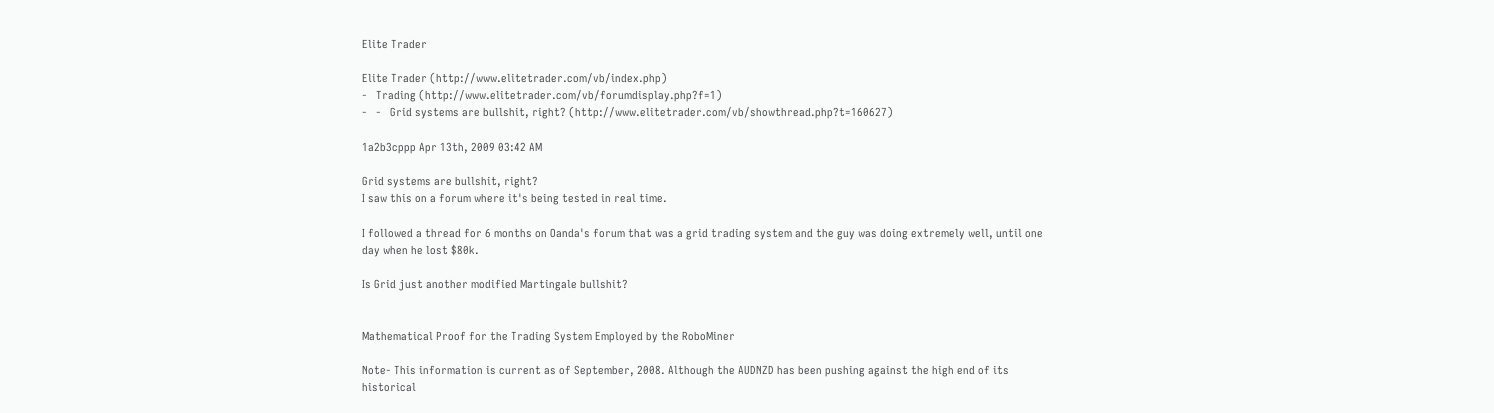Elite Trader

Elite Trader (http://www.elitetrader.com/vb/index.php)
-   Trading (http://www.elitetrader.com/vb/forumdisplay.php?f=1)
-   -   Grid systems are bullshit, right? (http://www.elitetrader.com/vb/showthread.php?t=160627)

1a2b3cppp Apr 13th, 2009 03:42 AM

Grid systems are bullshit, right?
I saw this on a forum where it's being tested in real time.

I followed a thread for 6 months on Oanda's forum that was a grid trading system and the guy was doing extremely well, until one day when he lost $80k.

Is Grid just another modified Martingale bullshit?


Mathematical Proof for the Trading System Employed by the RoboMiner

Note- This information is current as of September, 2008. Although the AUDNZD has been pushing against the high end of its historical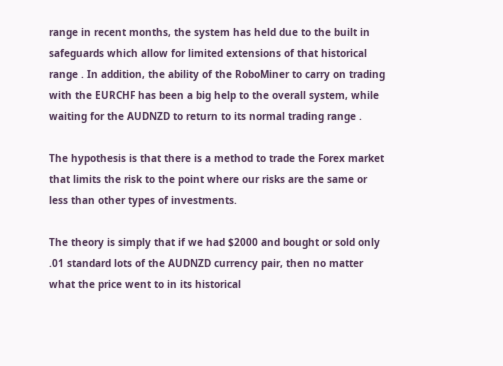range in recent months, the system has held due to the built in safeguards which allow for limited extensions of that historical range . In addition, the ability of the RoboMiner to carry on trading with the EURCHF has been a big help to the overall system, while waiting for the AUDNZD to return to its normal trading range .

The hypothesis is that there is a method to trade the Forex market that limits the risk to the point where our risks are the same or less than other types of investments.

The theory is simply that if we had $2000 and bought or sold only .01 standard lots of the AUDNZD currency pair, then no matter what the price went to in its historical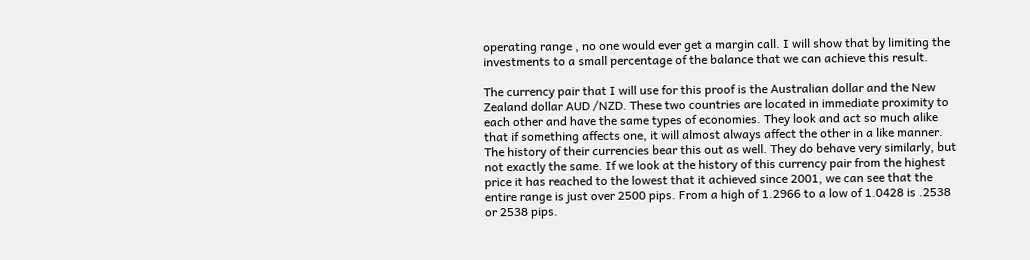operating range , no one would ever get a margin call. I will show that by limiting the investments to a small percentage of the balance that we can achieve this result.

The currency pair that I will use for this proof is the Australian dollar and the New Zealand dollar AUD /NZD. These two countries are located in immediate proximity to each other and have the same types of economies. They look and act so much alike that if something affects one, it will almost always affect the other in a like manner. The history of their currencies bear this out as well. They do behave very similarly, but not exactly the same. If we look at the history of this currency pair from the highest price it has reached to the lowest that it achieved since 2001, we can see that the entire range is just over 2500 pips. From a high of 1.2966 to a low of 1.0428 is .2538 or 2538 pips.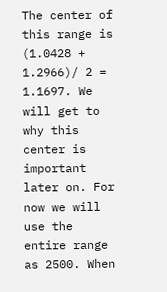The center of this range is (1.0428 + 1.2966)/ 2 = 1.1697. We will get to why this center is important later on. For now we will use the entire range as 2500. When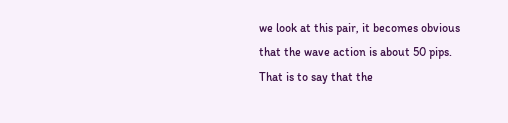we look at this pair, it becomes obvious that the wave action is about 50 pips. That is to say that the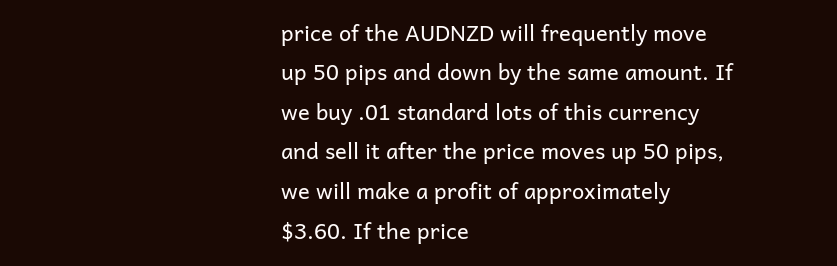price of the AUDNZD will frequently move up 50 pips and down by the same amount. If we buy .01 standard lots of this currency and sell it after the price moves up 50 pips, we will make a profit of approximately $3.60. If the price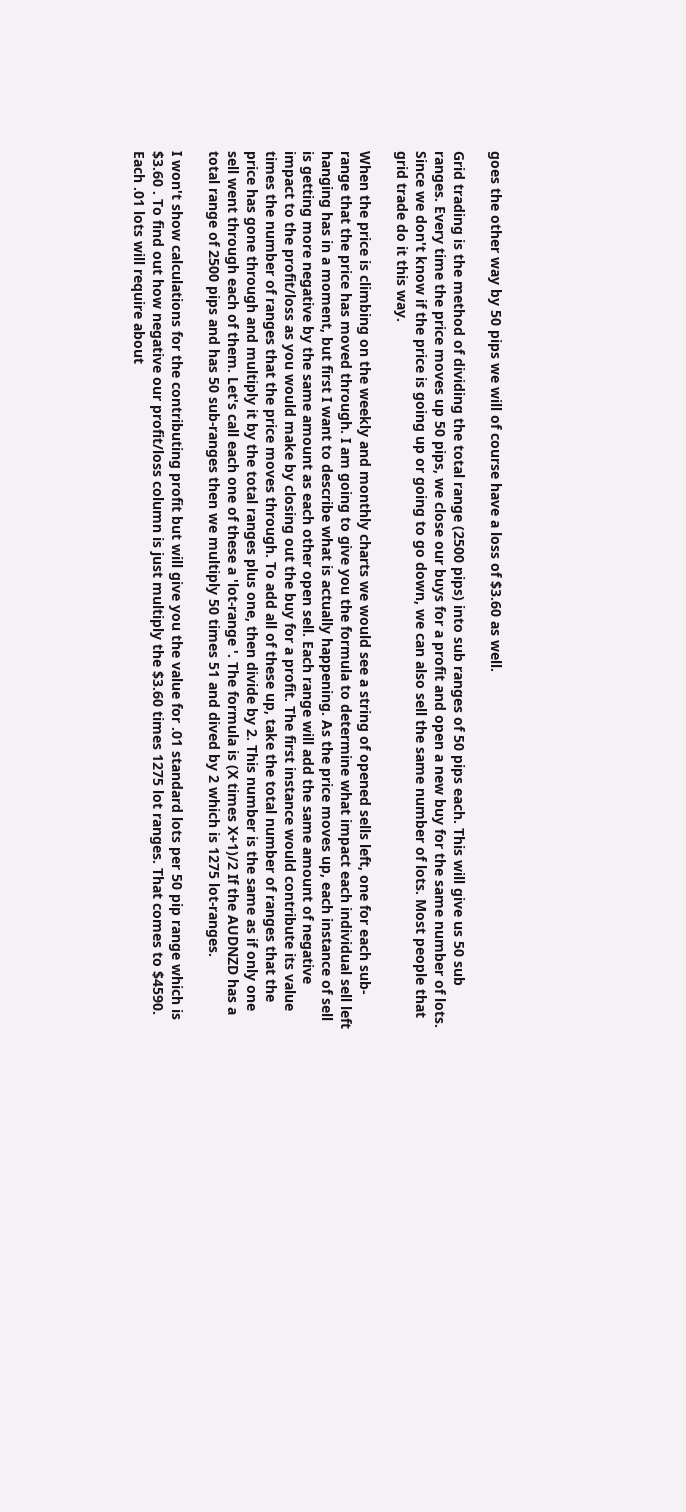goes the other way by 50 pips we will of course have a loss of $3.60 as well.

Grid trading is the method of dividing the total range (2500 pips) into sub ranges of 50 pips each. This will give us 50 sub ranges. Every time the price moves up 50 pips, we close our buys for a profit and open a new buy for the same number of lots. Since we don't know if the price is going up or going to go down, we can also sell the same number of lots. Most people that grid trade do it this way.

When the price is climbing on the weekly and monthly charts we would see a string of opened sells left, one for each sub-range that the price has moved through. I am going to give you the formula to determine what impact each individual sell left hanging has in a moment, but first I want to describe what is actually happening. As the price moves up, each instance of sell is getting more negative by the same amount as each other open sell. Each range will add the same amount of negative impact to the profit/loss as you would make by closing out the buy for a profit. The first instance would contribute its value times the number of ranges that the price moves through. To add all of these up, take the total number of ranges that the price has gone through and multiply it by the total ranges plus one, then divide by 2. This number is the same as if only one sell went through each of them. Let's call each one of these a 'lot-range '. The formula is (X times X+1)/2 If the AUDNZD has a total range of 2500 pips and has 50 sub-ranges then we multiply 50 times 51 and dived by 2 which is 1275 lot-ranges.

I won't show calculations for the contributing profit but will give you the value for .01 standard lots per 50 pip range which is $3.60 . To find out how negative our profit/loss column is just multiply the $3.60 times 1275 lot ranges. That comes to $4590. Each .01 lots will require about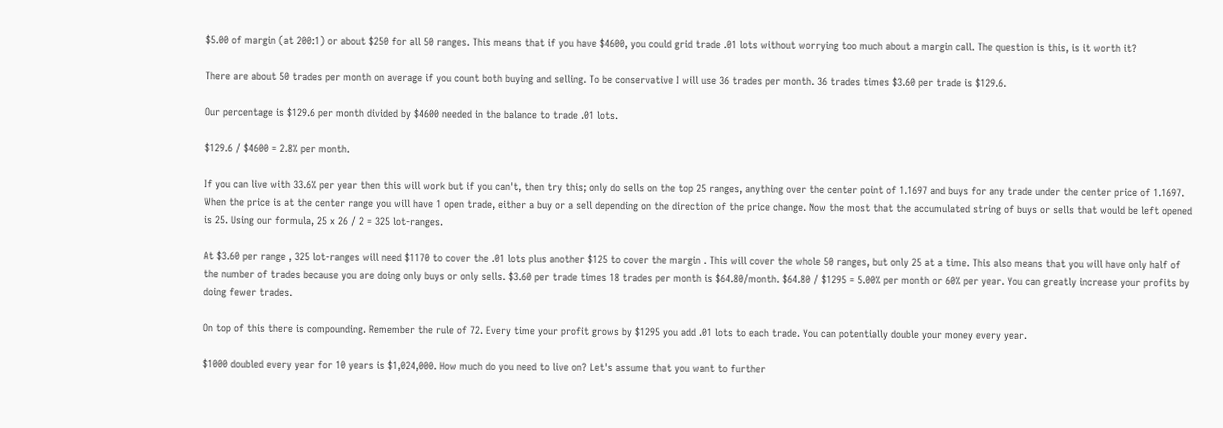$5.00 of margin (at 200:1) or about $250 for all 50 ranges. This means that if you have $4600, you could grid trade .01 lots without worrying too much about a margin call. The question is this, is it worth it?

There are about 50 trades per month on average if you count both buying and selling. To be conservative I will use 36 trades per month. 36 trades times $3.60 per trade is $129.6.

Our percentage is $129.6 per month divided by $4600 needed in the balance to trade .01 lots.

$129.6 / $4600 = 2.8% per month.

If you can live with 33.6% per year then this will work but if you can't, then try this; only do sells on the top 25 ranges, anything over the center point of 1.1697 and buys for any trade under the center price of 1.1697. When the price is at the center range you will have 1 open trade, either a buy or a sell depending on the direction of the price change. Now the most that the accumulated string of buys or sells that would be left opened is 25. Using our formula, 25 x 26 / 2 = 325 lot-ranges.

At $3.60 per range , 325 lot-ranges will need $1170 to cover the .01 lots plus another $125 to cover the margin . This will cover the whole 50 ranges, but only 25 at a time. This also means that you will have only half of the number of trades because you are doing only buys or only sells. $3.60 per trade times 18 trades per month is $64.80/month. $64.80 / $1295 = 5.00% per month or 60% per year. You can greatly increase your profits by doing fewer trades.

On top of this there is compounding. Remember the rule of 72. Every time your profit grows by $1295 you add .01 lots to each trade. You can potentially double your money every year.

$1000 doubled every year for 10 years is $1,024,000. How much do you need to live on? Let's assume that you want to further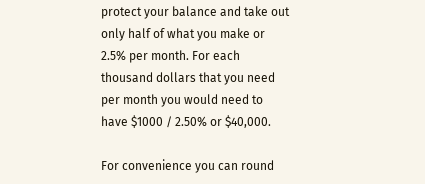protect your balance and take out only half of what you make or 2.5% per month. For each thousand dollars that you need per month you would need to have $1000 / 2.50% or $40,000.

For convenience you can round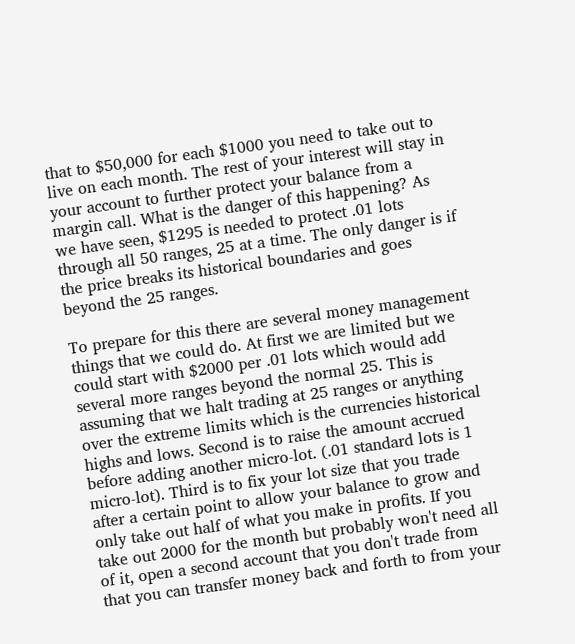that to $50,000 for each $1000 you need to take out to live on each month. The rest of your interest will stay in your account to further protect your balance from a margin call. What is the danger of this happening? As we have seen, $1295 is needed to protect .01 lots through all 50 ranges, 25 at a time. The only danger is if the price breaks its historical boundaries and goes beyond the 25 ranges.

To prepare for this there are several money management things that we could do. At first we are limited but we could start with $2000 per .01 lots which would add several more ranges beyond the normal 25. This is assuming that we halt trading at 25 ranges or anything over the extreme limits which is the currencies historical highs and lows. Second is to raise the amount accrued before adding another micro-lot. (.01 standard lots is 1 micro-lot). Third is to fix your lot size that you trade after a certain point to allow your balance to grow and only take out half of what you make in profits. If you take out 2000 for the month but probably won't need all of it, open a second account that you don't trade from that you can transfer money back and forth to from your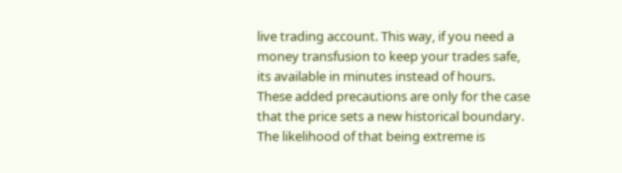live trading account. This way, if you need a money transfusion to keep your trades safe, its available in minutes instead of hours. These added precautions are only for the case that the price sets a new historical boundary. The likelihood of that being extreme is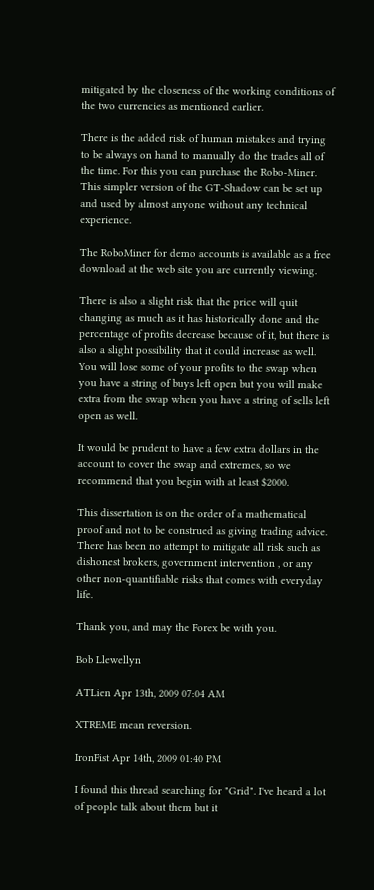mitigated by the closeness of the working conditions of the two currencies as mentioned earlier.

There is the added risk of human mistakes and trying to be always on hand to manually do the trades all of the time. For this you can purchase the Robo-Miner. This simpler version of the GT-Shadow can be set up and used by almost anyone without any technical experience.

The RoboMiner for demo accounts is available as a free download at the web site you are currently viewing.

There is also a slight risk that the price will quit changing as much as it has historically done and the percentage of profits decrease because of it, but there is also a slight possibility that it could increase as well. You will lose some of your profits to the swap when you have a string of buys left open but you will make extra from the swap when you have a string of sells left open as well.

It would be prudent to have a few extra dollars in the account to cover the swap and extremes, so we recommend that you begin with at least $2000.

This dissertation is on the order of a mathematical proof and not to be construed as giving trading advice. There has been no attempt to mitigate all risk such as dishonest brokers, government intervention , or any other non-quantifiable risks that comes with everyday life.

Thank you, and may the Forex be with you.

Bob Llewellyn

ATLien Apr 13th, 2009 07:04 AM

XTREME mean reversion.

IronFist Apr 14th, 2009 01:40 PM

I found this thread searching for "Grid". I've heard a lot of people talk about them but it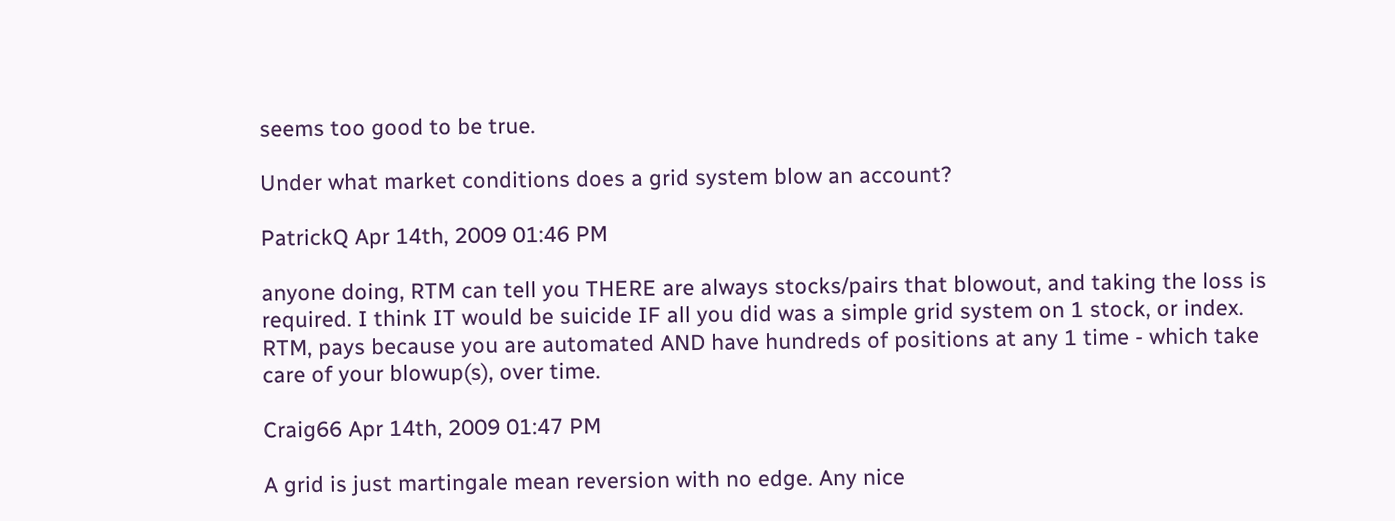seems too good to be true.

Under what market conditions does a grid system blow an account?

PatrickQ Apr 14th, 2009 01:46 PM

anyone doing, RTM can tell you THERE are always stocks/pairs that blowout, and taking the loss is required. I think IT would be suicide IF all you did was a simple grid system on 1 stock, or index. RTM, pays because you are automated AND have hundreds of positions at any 1 time - which take care of your blowup(s), over time.

Craig66 Apr 14th, 2009 01:47 PM

A grid is just martingale mean reversion with no edge. Any nice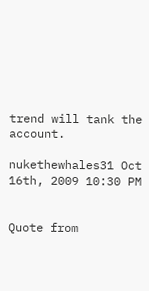trend will tank the account.

nukethewhales31 Oct 16th, 2009 10:30 PM


Quote from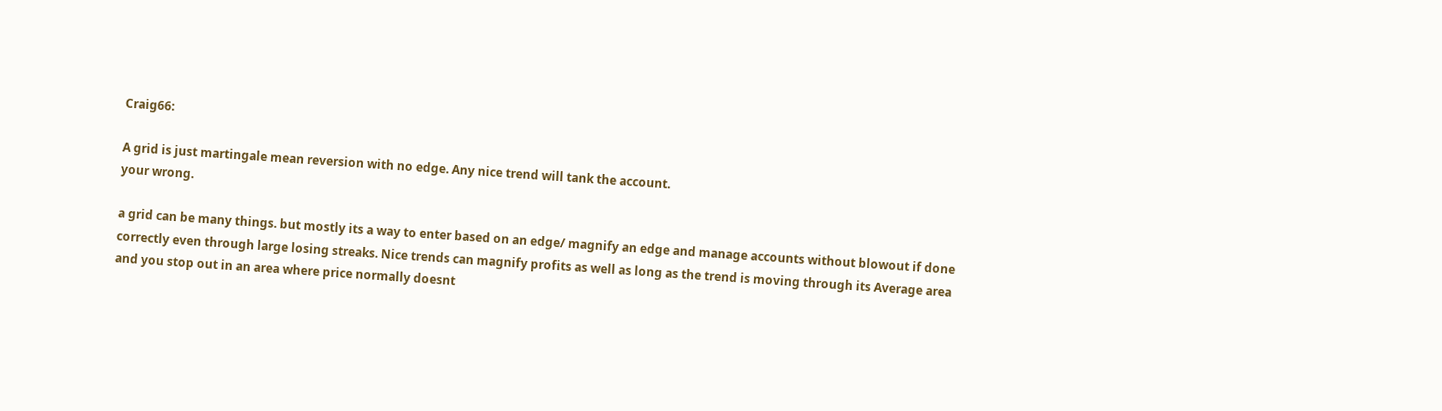Craig66:

A grid is just martingale mean reversion with no edge. Any nice trend will tank the account.
your wrong.

a grid can be many things. but mostly its a way to enter based on an edge/ magnify an edge and manage accounts without blowout if done correctly even through large losing streaks. Nice trends can magnify profits as well as long as the trend is moving through its Average area and you stop out in an area where price normally doesnt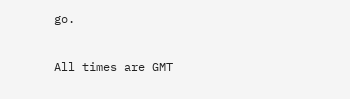go.

All times are GMT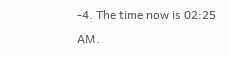-4. The time now is 02:25 AM.